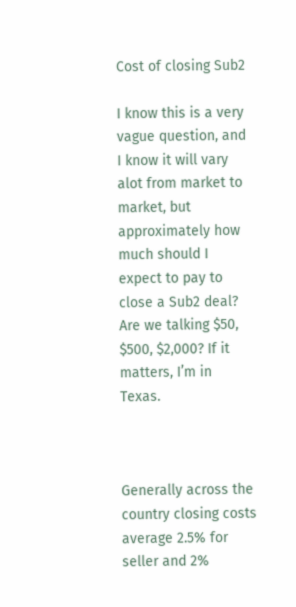Cost of closing Sub2

I know this is a very vague question, and I know it will vary alot from market to market, but approximately how much should I expect to pay to close a Sub2 deal? Are we talking $50, $500, $2,000? If it matters, I’m in Texas.



Generally across the country closing costs average 2.5% for seller and 2%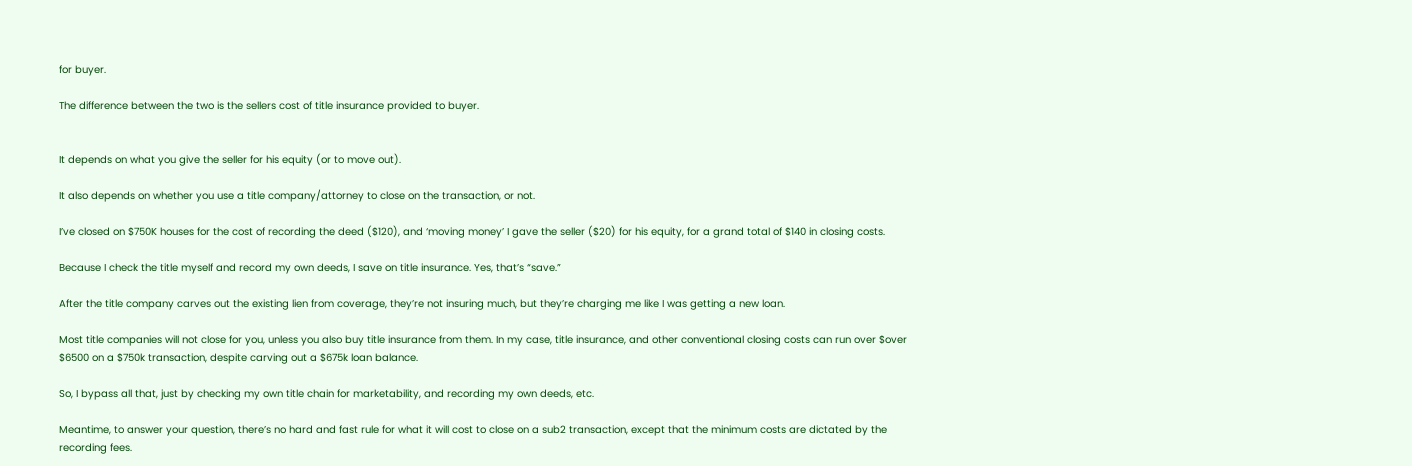for buyer.

The difference between the two is the sellers cost of title insurance provided to buyer.


It depends on what you give the seller for his equity (or to move out).

It also depends on whether you use a title company/attorney to close on the transaction, or not.

I’ve closed on $750K houses for the cost of recording the deed ($120), and ‘moving money’ I gave the seller ($20) for his equity, for a grand total of $140 in closing costs.

Because I check the title myself and record my own deeds, I save on title insurance. Yes, that’s “save.”

After the title company carves out the existing lien from coverage, they’re not insuring much, but they’re charging me like I was getting a new loan.

Most title companies will not close for you, unless you also buy title insurance from them. In my case, title insurance, and other conventional closing costs can run over $over $6500 on a $750k transaction, despite carving out a $675k loan balance.

So, I bypass all that, just by checking my own title chain for marketability, and recording my own deeds, etc.

Meantime, to answer your question, there’s no hard and fast rule for what it will cost to close on a sub2 transaction, except that the minimum costs are dictated by the recording fees.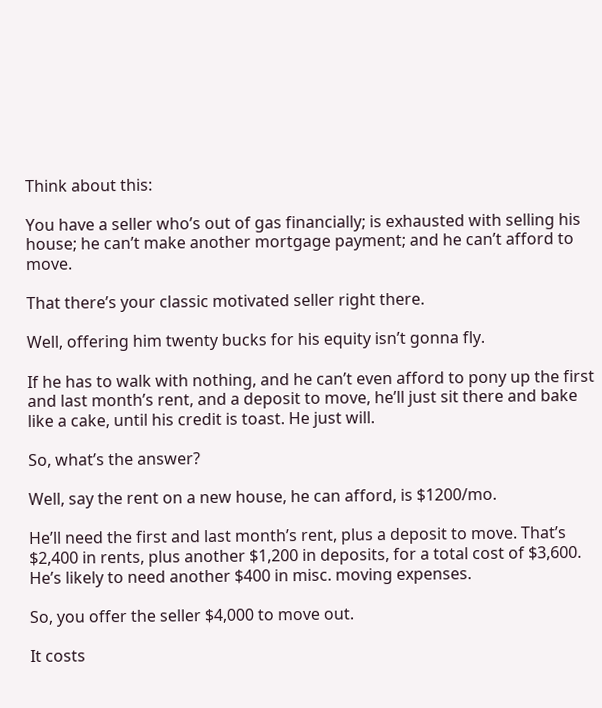Think about this:

You have a seller who’s out of gas financially; is exhausted with selling his house; he can’t make another mortgage payment; and he can’t afford to move.

That there’s your classic motivated seller right there.

Well, offering him twenty bucks for his equity isn’t gonna fly.

If he has to walk with nothing, and he can’t even afford to pony up the first and last month’s rent, and a deposit to move, he’ll just sit there and bake like a cake, until his credit is toast. He just will.

So, what’s the answer?

Well, say the rent on a new house, he can afford, is $1200/mo.

He’ll need the first and last month’s rent, plus a deposit to move. That’s $2,400 in rents, plus another $1,200 in deposits, for a total cost of $3,600. He’s likely to need another $400 in misc. moving expenses.

So, you offer the seller $4,000 to move out.

It costs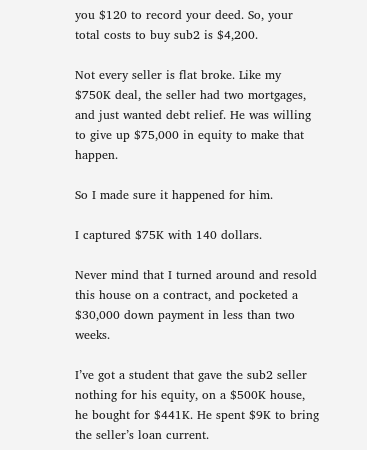you $120 to record your deed. So, your total costs to buy sub2 is $4,200.

Not every seller is flat broke. Like my $750K deal, the seller had two mortgages, and just wanted debt relief. He was willing to give up $75,000 in equity to make that happen.

So I made sure it happened for him.

I captured $75K with 140 dollars.

Never mind that I turned around and resold this house on a contract, and pocketed a $30,000 down payment in less than two weeks.

I’ve got a student that gave the sub2 seller nothing for his equity, on a $500K house, he bought for $441K. He spent $9K to bring the seller’s loan current.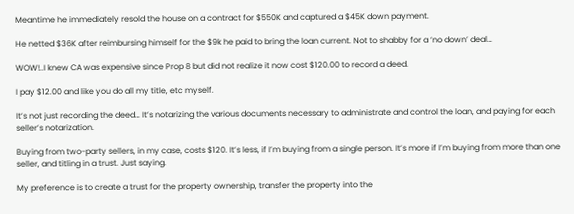Meantime he immediately resold the house on a contract for $550K and captured a $45K down payment.

He netted $36K after reimbursing himself for the $9k he paid to bring the loan current. Not to shabby for a ‘no down’ deal…

WOW!..I knew CA was expensive since Prop 8 but did not realize it now cost $120.00 to record a deed.

I pay $12.00 and like you do all my title, etc myself.

It’s not just recording the deed… It’s notarizing the various documents necessary to administrate and control the loan, and paying for each seller’s notarization.

Buying from two-party sellers, in my case, costs $120. It’s less, if I’m buying from a single person. It’s more if I’m buying from more than one seller, and titling in a trust. Just saying.

My preference is to create a trust for the property ownership, transfer the property into the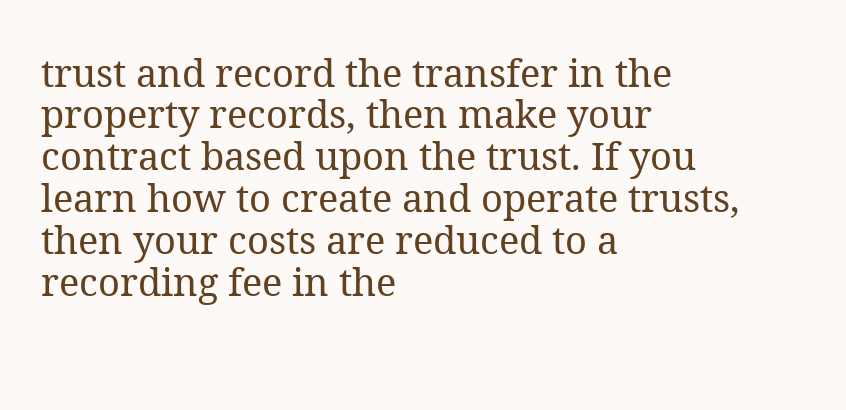trust and record the transfer in the property records, then make your contract based upon the trust. If you learn how to create and operate trusts, then your costs are reduced to a recording fee in the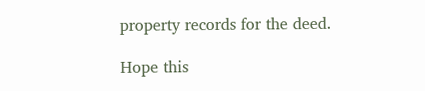property records for the deed.

Hope this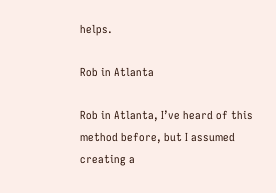helps.

Rob in Atlanta

Rob in Atlanta, I’ve heard of this method before, but I assumed creating a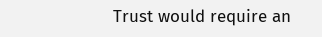Trust would require an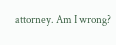attorney. Am I wrong?